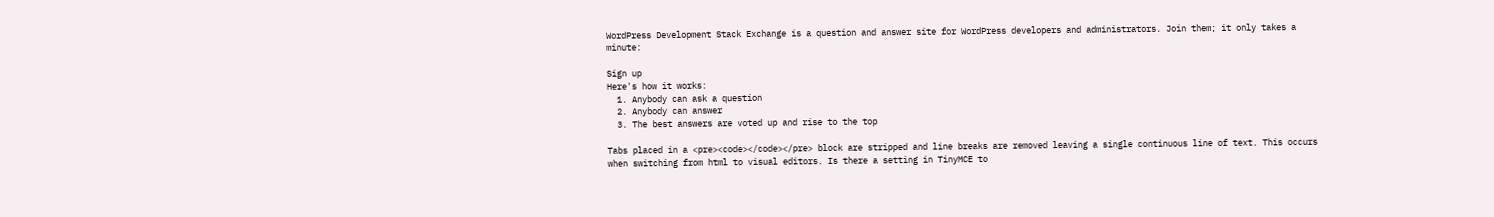WordPress Development Stack Exchange is a question and answer site for WordPress developers and administrators. Join them; it only takes a minute:

Sign up
Here's how it works:
  1. Anybody can ask a question
  2. Anybody can answer
  3. The best answers are voted up and rise to the top

Tabs placed in a <pre><code></code></pre> block are stripped and line breaks are removed leaving a single continuous line of text. This occurs when switching from html to visual editors. Is there a setting in TinyMCE to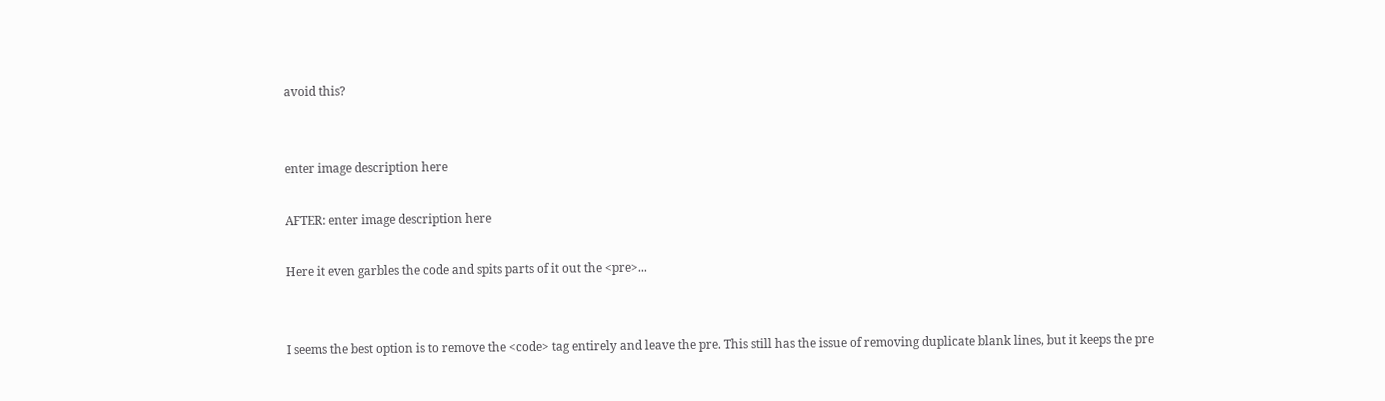avoid this?


enter image description here

AFTER: enter image description here

Here it even garbles the code and spits parts of it out the <pre>...


I seems the best option is to remove the <code> tag entirely and leave the pre. This still has the issue of removing duplicate blank lines, but it keeps the pre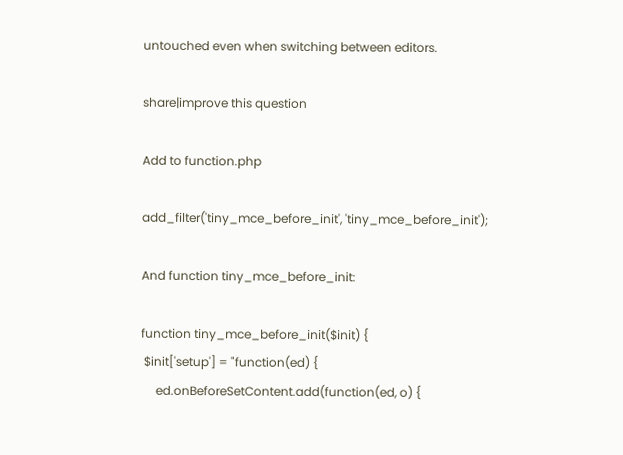untouched even when switching between editors.

share|improve this question

Add to function.php

add_filter('tiny_mce_before_init', 'tiny_mce_before_init');

And function tiny_mce_before_init:

function tiny_mce_before_init($init) {
 $init['setup'] = "function(ed) {
     ed.onBeforeSetContent.add(function(ed, o) {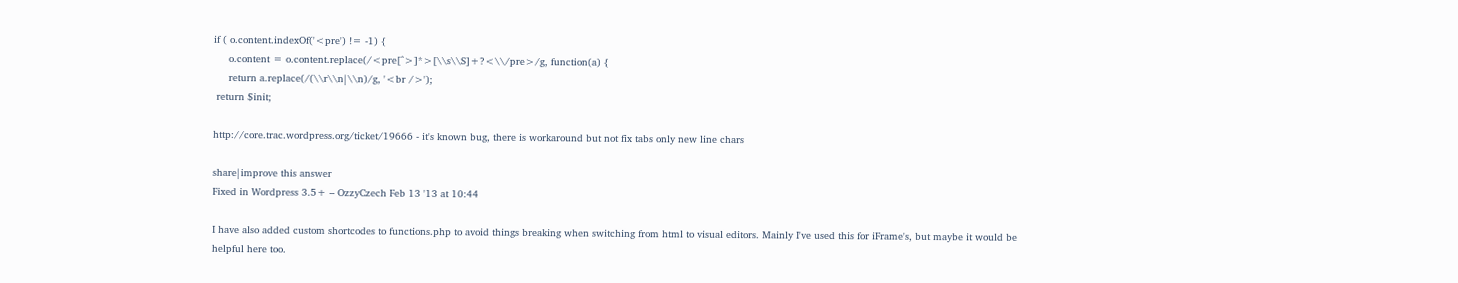if ( o.content.indexOf('<pre') != -1) {
     o.content = o.content.replace(/<pre[^>]*>[\\s\\S]+?<\\/pre>/g, function(a) {
     return a.replace(/(\\r\\n|\\n)/g, '<br />');
 return $init;

http://core.trac.wordpress.org/ticket/19666 - it's known bug, there is workaround but not fix tabs only new line chars

share|improve this answer
Fixed in Wordpress 3.5+ – OzzyCzech Feb 13 '13 at 10:44

I have also added custom shortcodes to functions.php to avoid things breaking when switching from html to visual editors. Mainly I've used this for iFrame's, but maybe it would be helpful here too.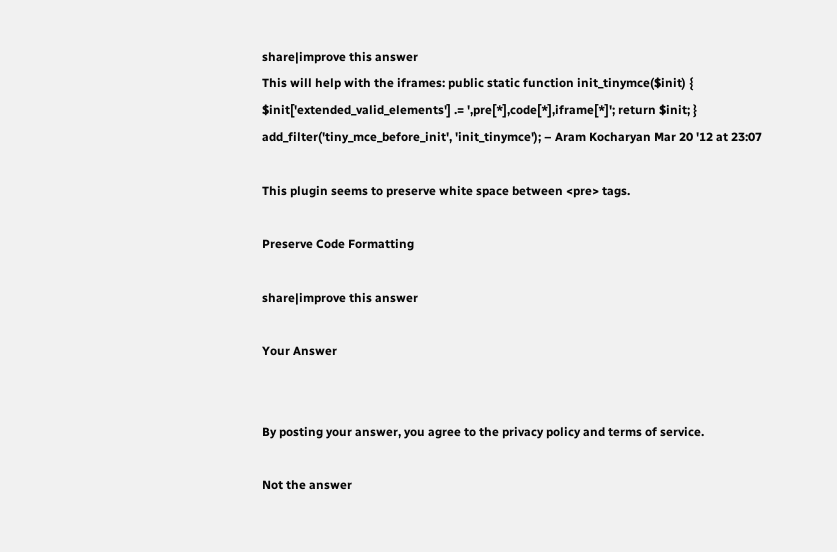share|improve this answer
This will help with the iframes: public static function init_tinymce($init) { $init['extended_valid_elements'] .= ',pre[*],code[*],iframe[*]'; return $init; } add_filter('tiny_mce_before_init', 'init_tinymce'); – Aram Kocharyan Mar 20 '12 at 23:07

This plugin seems to preserve white space between <pre> tags.

Preserve Code Formatting

share|improve this answer

Your Answer


By posting your answer, you agree to the privacy policy and terms of service.

Not the answer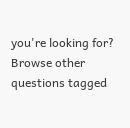you're looking for? Browse other questions tagged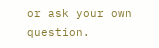or ask your own question.